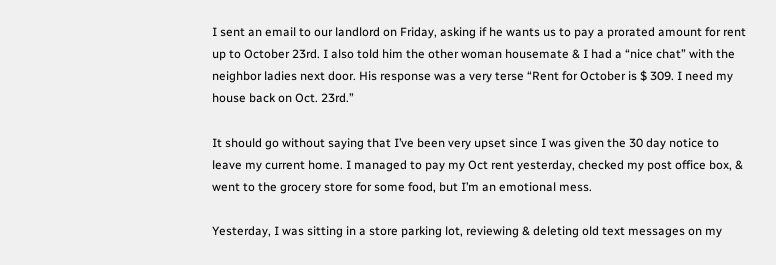I sent an email to our landlord on Friday, asking if he wants us to pay a prorated amount for rent up to October 23rd. I also told him the other woman housemate & I had a “nice chat” with the neighbor ladies next door. His response was a very terse “Rent for October is $ 309. I need my house back on Oct. 23rd.”

It should go without saying that I’ve been very upset since I was given the 30 day notice to leave my current home. I managed to pay my Oct rent yesterday, checked my post office box, & went to the grocery store for some food, but I’m an emotional mess.

Yesterday, I was sitting in a store parking lot, reviewing & deleting old text messages on my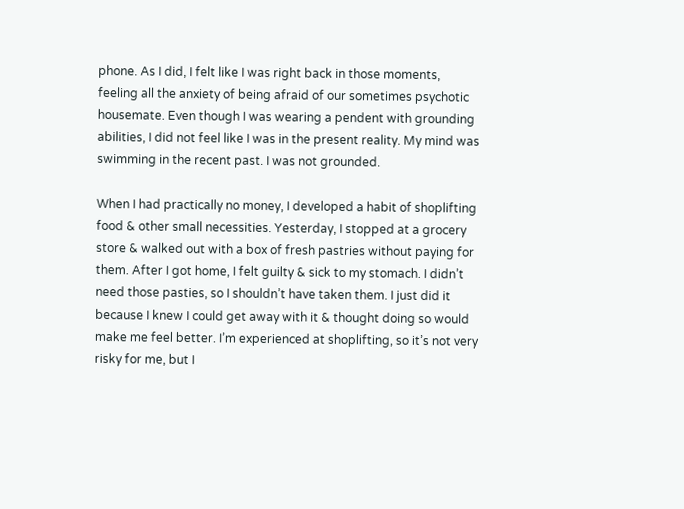phone. As I did, I felt like I was right back in those moments, feeling all the anxiety of being afraid of our sometimes psychotic housemate. Even though I was wearing a pendent with grounding abilities, I did not feel like I was in the present reality. My mind was swimming in the recent past. I was not grounded.

When I had practically no money, I developed a habit of shoplifting food & other small necessities. Yesterday, I stopped at a grocery store & walked out with a box of fresh pastries without paying for them. After I got home, I felt guilty & sick to my stomach. I didn’t need those pasties, so I shouldn’t have taken them. I just did it because I knew I could get away with it & thought doing so would make me feel better. I’m experienced at shoplifting, so it’s not very risky for me, but I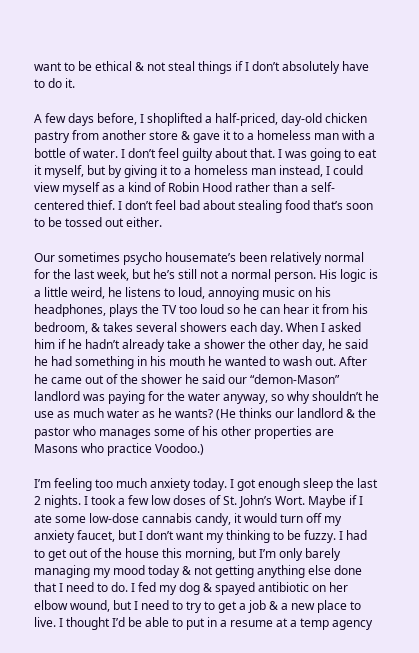want to be ethical & not steal things if I don’t absolutely have to do it.

A few days before, I shoplifted a half-priced, day-old chicken pastry from another store & gave it to a homeless man with a bottle of water. I don’t feel guilty about that. I was going to eat it myself, but by giving it to a homeless man instead, I could view myself as a kind of Robin Hood rather than a self-centered thief. I don’t feel bad about stealing food that’s soon to be tossed out either.

Our sometimes psycho housemate’s been relatively normal for the last week, but he’s still not a normal person. His logic is a little weird, he listens to loud, annoying music on his headphones, plays the TV too loud so he can hear it from his bedroom, & takes several showers each day. When I asked him if he hadn’t already take a shower the other day, he said he had something in his mouth he wanted to wash out. After he came out of the shower he said our “demon-Mason” landlord was paying for the water anyway, so why shouldn’t he use as much water as he wants? (He thinks our landlord & the pastor who manages some of his other properties are Masons who practice Voodoo.)

I’m feeling too much anxiety today. I got enough sleep the last 2 nights. I took a few low doses of St. John’s Wort. Maybe if I ate some low-dose cannabis candy, it would turn off my anxiety faucet, but I don’t want my thinking to be fuzzy. I had to get out of the house this morning, but I’m only barely managing my mood today & not getting anything else done that I need to do. I fed my dog & spayed antibiotic on her elbow wound, but I need to try to get a job & a new place to live. I thought I’d be able to put in a resume at a temp agency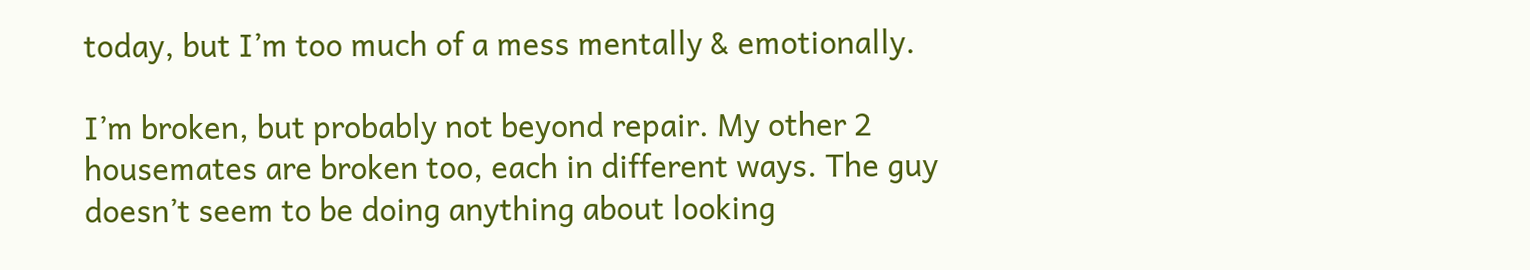today, but I’m too much of a mess mentally & emotionally.

I’m broken, but probably not beyond repair. My other 2 housemates are broken too, each in different ways. The guy doesn’t seem to be doing anything about looking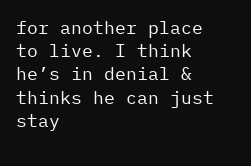for another place to live. I think he’s in denial & thinks he can just stay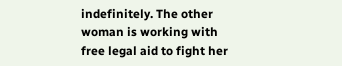indefinitely. The other woman is working with free legal aid to fight her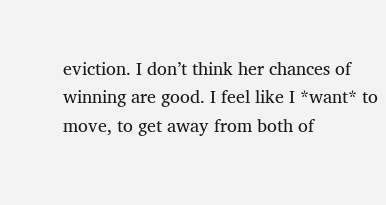eviction. I don’t think her chances of winning are good. I feel like I *want* to move, to get away from both of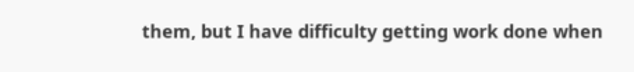them, but I have difficulty getting work done when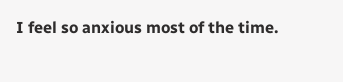I feel so anxious most of the time.